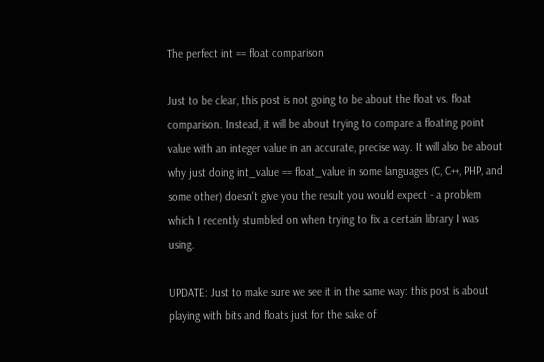The perfect int == float comparison

Just to be clear, this post is not going to be about the float vs. float comparison. Instead, it will be about trying to compare a floating point value with an integer value in an accurate, precise way. It will also be about why just doing int_value == float_value in some languages (C, C++, PHP, and some other) doesn't give you the result you would expect - a problem which I recently stumbled on when trying to fix a certain library I was using.

UPDATE: Just to make sure we see it in the same way: this post is about playing with bits and floats just for the sake of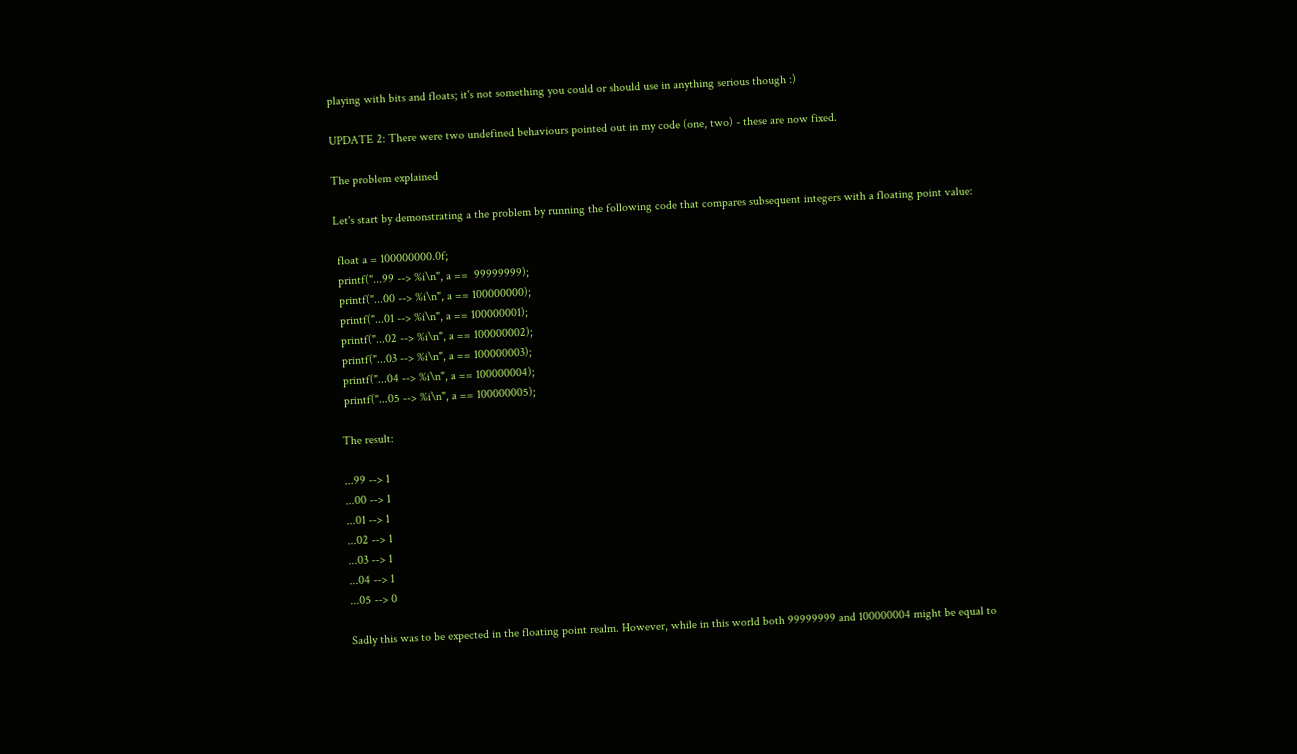playing with bits and floats; it's not something you could or should use in anything serious though :)

UPDATE 2: There were two undefined behaviours pointed out in my code (one, two) - these are now fixed.

The problem explained

Let's start by demonstrating a the problem by running the following code that compares subsequent integers with a floating point value:

 float a = 100000000.0f;
 printf("...99 --> %i\n", a ==  99999999);
 printf("...00 --> %i\n", a == 100000000);
 printf("...01 --> %i\n", a == 100000001);
 printf("...02 --> %i\n", a == 100000002);
 printf("...03 --> %i\n", a == 100000003);
 printf("...04 --> %i\n", a == 100000004);
 printf("...05 --> %i\n", a == 100000005);

The result:

...99 --> 1
...00 --> 1
...01 --> 1
...02 --> 1
...03 --> 1
...04 --> 1
...05 --> 0

Sadly this was to be expected in the floating point realm. However, while in this world both 99999999 and 100000004 might be equal to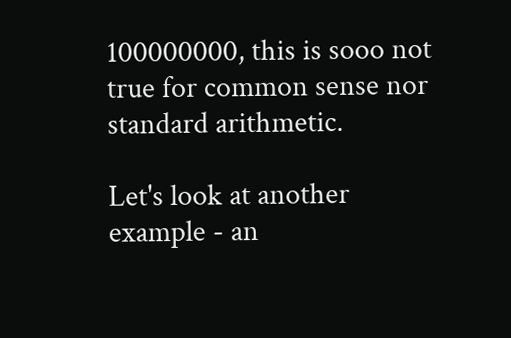100000000, this is sooo not true for common sense nor standard arithmetic.

Let's look at another example - an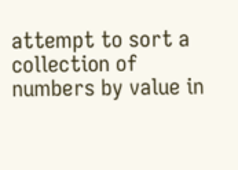attempt to sort a collection of numbers by value in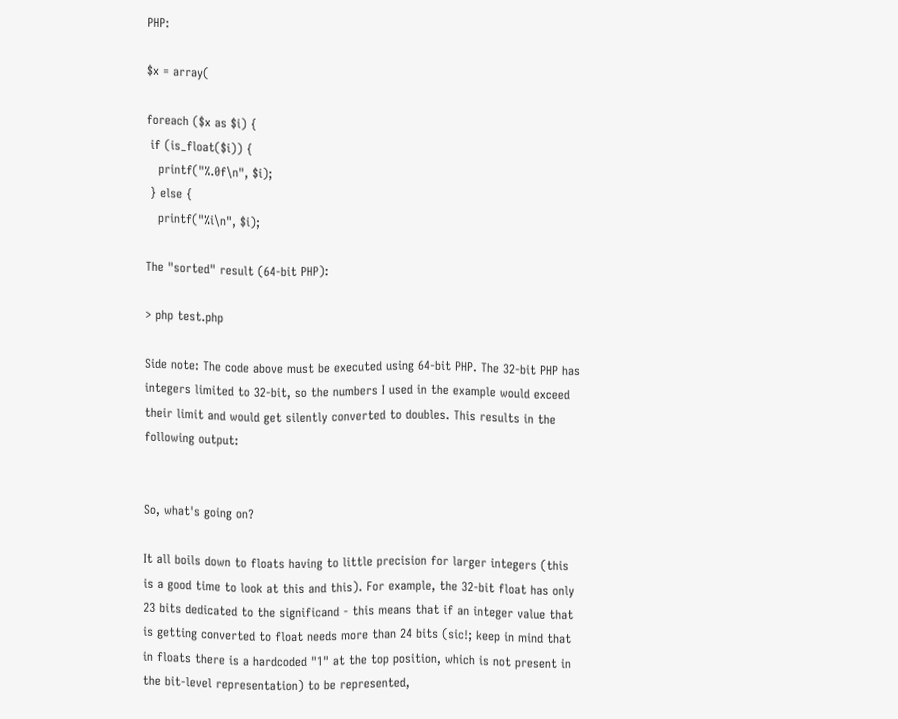PHP:

$x = array(

foreach ($x as $i) {
 if (is_float($i)) {
   printf("%.0f\n", $i);
 } else {
   printf("%i\n", $i);

The "sorted" result (64-bit PHP):

> php test.php

Side note: The code above must be executed using 64-bit PHP. The 32-bit PHP has integers limited to 32-bit, so the numbers I used in the example would exceed their limit and would get silently converted to doubles. This results in the following output:


So, what's going on?

It all boils down to floats having to little precision for larger integers (this is a good time to look at this and this). For example, the 32-bit float has only 23 bits dedicated to the significand - this means that if an integer value that is getting converted to float needs more than 24 bits (sic!; keep in mind that in floats there is a hardcoded "1" at the top position, which is not present in the bit-level representation) to be represented,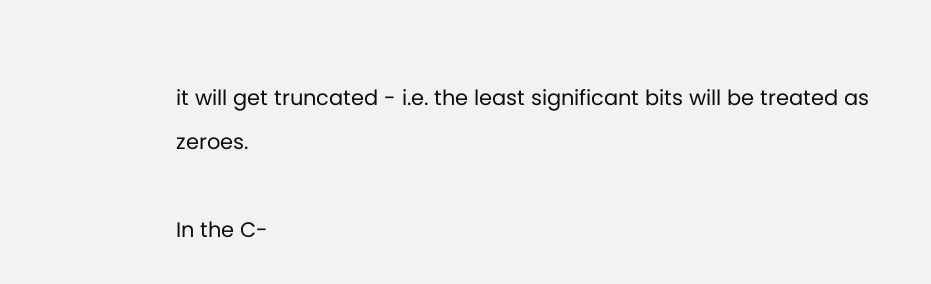it will get truncated - i.e. the least significant bits will be treated as zeroes.

In the C-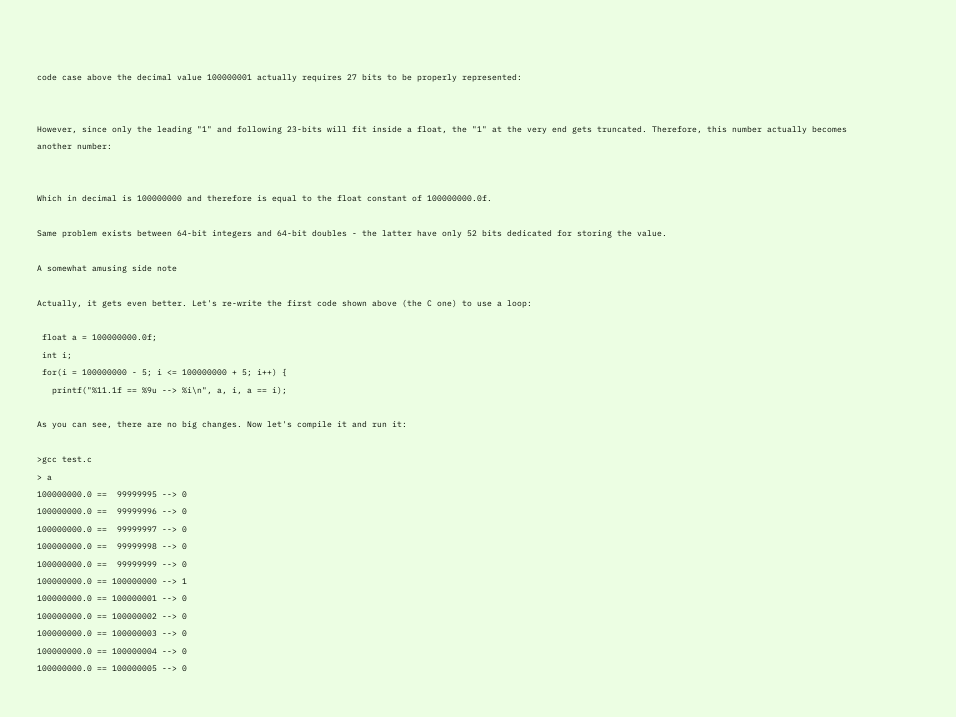code case above the decimal value 100000001 actually requires 27 bits to be properly represented:


However, since only the leading "1" and following 23-bits will fit inside a float, the "1" at the very end gets truncated. Therefore, this number actually becomes another number:


Which in decimal is 100000000 and therefore is equal to the float constant of 100000000.0f.

Same problem exists between 64-bit integers and 64-bit doubles - the latter have only 52 bits dedicated for storing the value.

A somewhat amusing side note

Actually, it gets even better. Let's re-write the first code shown above (the C one) to use a loop:

 float a = 100000000.0f;
 int i;
 for(i = 100000000 - 5; i <= 100000000 + 5; i++) {
   printf("%11.1f == %9u --> %i\n", a, i, a == i);

As you can see, there are no big changes. Now let's compile it and run it:

>gcc test.c
> a
100000000.0 ==  99999995 --> 0
100000000.0 ==  99999996 --> 0
100000000.0 ==  99999997 --> 0
100000000.0 ==  99999998 --> 0
100000000.0 ==  99999999 --> 0
100000000.0 == 100000000 --> 1
100000000.0 == 100000001 --> 0
100000000.0 == 100000002 --> 0
100000000.0 == 100000003 --> 0
100000000.0 == 100000004 --> 0
100000000.0 == 100000005 --> 0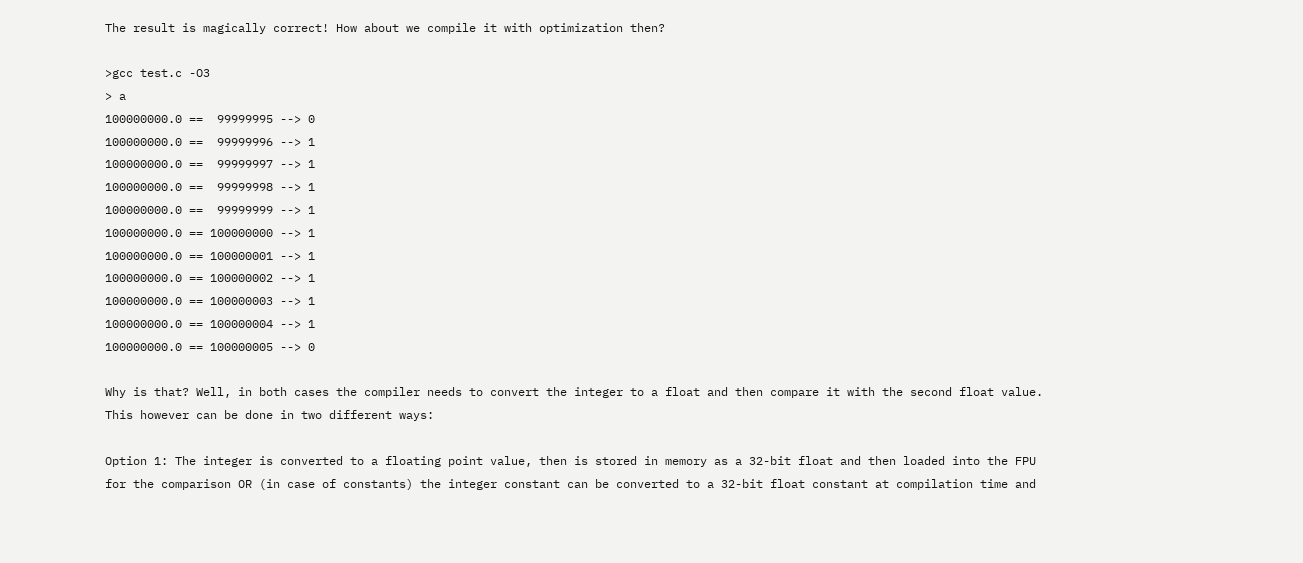The result is magically correct! How about we compile it with optimization then?

>gcc test.c -O3
> a
100000000.0 ==  99999995 --> 0
100000000.0 ==  99999996 --> 1
100000000.0 ==  99999997 --> 1
100000000.0 ==  99999998 --> 1
100000000.0 ==  99999999 --> 1
100000000.0 == 100000000 --> 1
100000000.0 == 100000001 --> 1
100000000.0 == 100000002 --> 1
100000000.0 == 100000003 --> 1
100000000.0 == 100000004 --> 1
100000000.0 == 100000005 --> 0

Why is that? Well, in both cases the compiler needs to convert the integer to a float and then compare it with the second float value. This however can be done in two different ways:

Option 1: The integer is converted to a floating point value, then is stored in memory as a 32-bit float and then loaded into the FPU for the comparison OR (in case of constants) the integer constant can be converted to a 32-bit float constant at compilation time and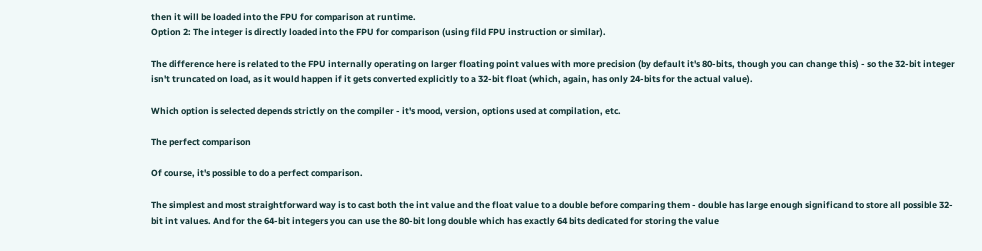then it will be loaded into the FPU for comparison at runtime.
Option 2: The integer is directly loaded into the FPU for comparison (using fild FPU instruction or similar).

The difference here is related to the FPU internally operating on larger floating point values with more precision (by default it's 80-bits, though you can change this) - so the 32-bit integer isn't truncated on load, as it would happen if it gets converted explicitly to a 32-bit float (which, again, has only 24-bits for the actual value).

Which option is selected depends strictly on the compiler - it's mood, version, options used at compilation, etc.

The perfect comparison

Of course, it's possible to do a perfect comparison.

The simplest and most straightforward way is to cast both the int value and the float value to a double before comparing them - double has large enough significand to store all possible 32-bit int values. And for the 64-bit integers you can use the 80-bit long double which has exactly 64 bits dedicated for storing the value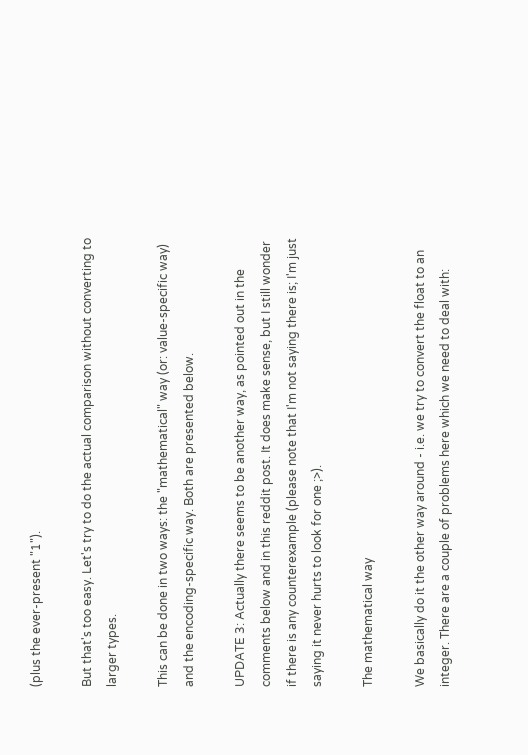(plus the ever-present "1").

But that's too easy. Let's try to do the actual comparison without converting to larger types.

This can be done in two ways: the "mathematical" way (or: value-specific way) and the encoding-specific way. Both are presented below.

UPDATE 3: Actually there seems to be another way, as pointed out in the comments below and in this reddit post. It does make sense, but I still wonder if there is any counterexample (please note that I'm not saying there is; I'm just saying it never hurts to look for one ;>).

The mathematical way

We basically do it the other way around - i.e. we try to convert the float to an integer. There are a couple of problems here which we need to deal with: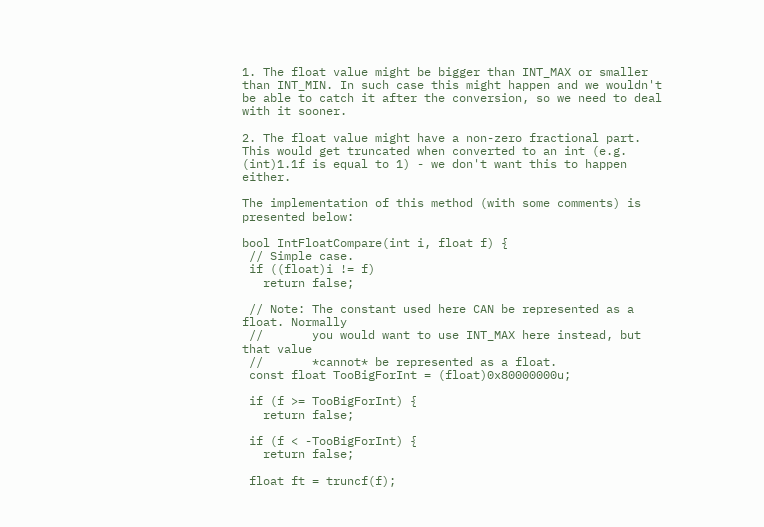1. The float value might be bigger than INT_MAX or smaller than INT_MIN. In such case this might happen and we wouldn't be able to catch it after the conversion, so we need to deal with it sooner.

2. The float value might have a non-zero fractional part. This would get truncated when converted to an int (e.g. (int)1.1f is equal to 1) - we don't want this to happen either.

The implementation of this method (with some comments) is presented below:

bool IntFloatCompare(int i, float f) {
 // Simple case.
 if ((float)i != f)
   return false;

 // Note: The constant used here CAN be represented as a float. Normally
 //       you would want to use INT_MAX here instead, but that value
 //       *cannot* be represented as a float.
 const float TooBigForInt = (float)0x80000000u;

 if (f >= TooBigForInt) {
   return false;

 if (f < -TooBigForInt) {
   return false;

 float ft = truncf(f);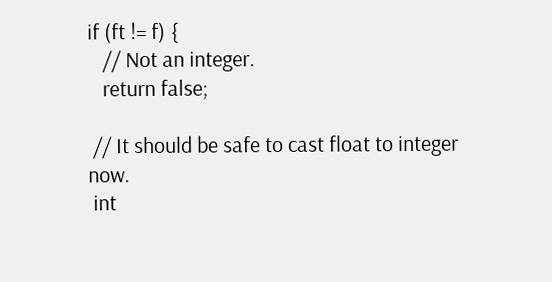if (ft != f) {
   // Not an integer.
   return false;

 // It should be safe to cast float to integer now.
 int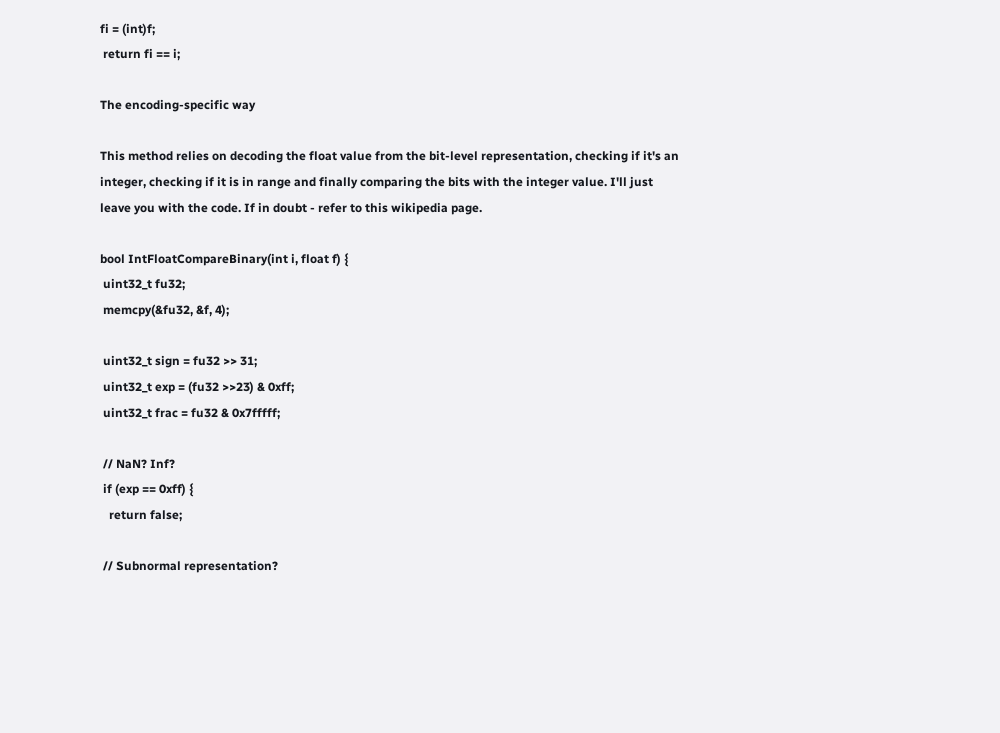fi = (int)f;
 return fi == i;

The encoding-specific way

This method relies on decoding the float value from the bit-level representation, checking if it's an integer, checking if it is in range and finally comparing the bits with the integer value. I'll just leave you with the code. If in doubt - refer to this wikipedia page.

bool IntFloatCompareBinary(int i, float f) {
 uint32_t fu32;
 memcpy(&fu32, &f, 4);

 uint32_t sign = fu32 >> 31;
 uint32_t exp = (fu32 >>23) & 0xff;
 uint32_t frac = fu32 & 0x7fffff;

 // NaN? Inf?
 if (exp == 0xff) {
   return false;

 // Subnormal representation?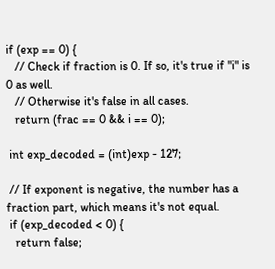if (exp == 0) {
   // Check if fraction is 0. If so, it's true if "i" is 0 as well.
   // Otherwise it's false in all cases.
   return (frac == 0 && i == 0);

 int exp_decoded = (int)exp - 127;

 // If exponent is negative, the number has a fraction part, which means it's not equal.
 if (exp_decoded < 0) {
   return false;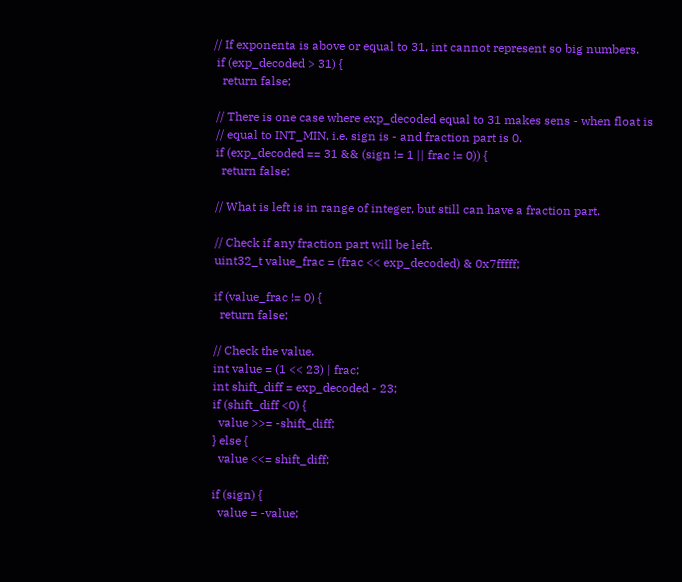// If exponenta is above or equal to 31, int cannot represent so big numbers.
 if (exp_decoded > 31) {
   return false;

 // There is one case where exp_decoded equal to 31 makes sens - when float is
 // equal to INT_MIN, i.e. sign is - and fraction part is 0.
 if (exp_decoded == 31 && (sign != 1 || frac != 0)) {
   return false;

 // What is left is in range of integer, but still can have a fraction part.

 // Check if any fraction part will be left.
 uint32_t value_frac = (frac << exp_decoded) & 0x7fffff;

 if (value_frac != 0) {
   return false;

 // Check the value.
 int value = (1 << 23) | frac;
 int shift_diff = exp_decoded - 23;
 if (shift_diff <0) {
   value >>= -shift_diff;
 } else {
   value <<= shift_diff;

 if (sign) {
   value = -value;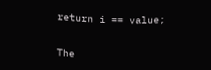return i == value;


The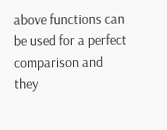above functions can be used for a perfect comparison and they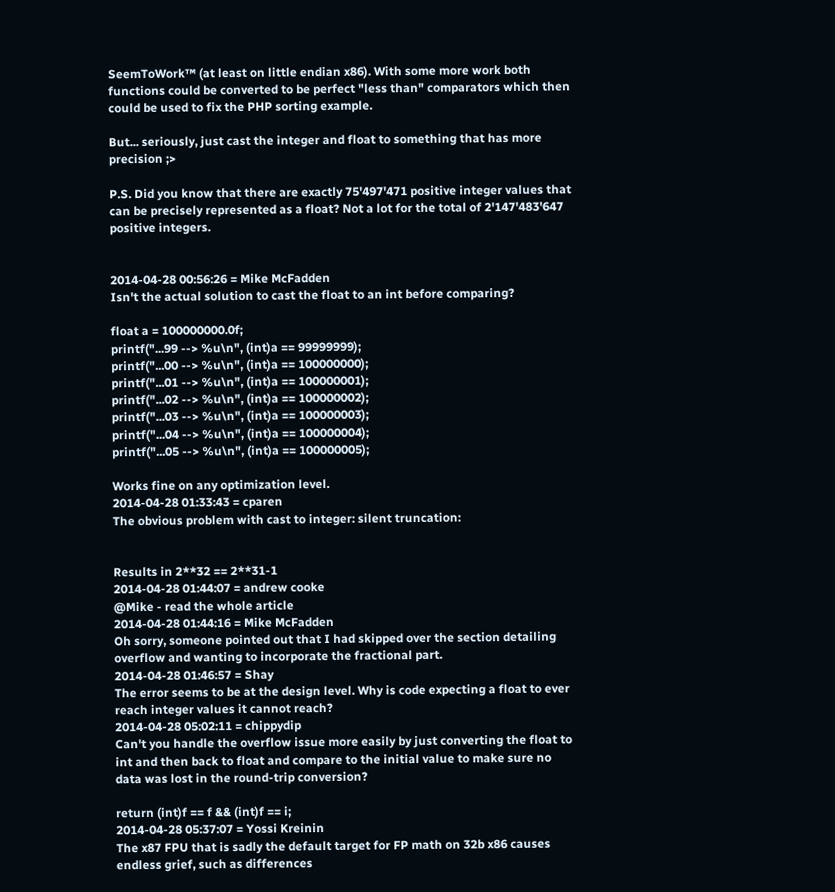SeemToWork™ (at least on little endian x86). With some more work both functions could be converted to be perfect "less than" comparators which then could be used to fix the PHP sorting example.

But... seriously, just cast the integer and float to something that has more precision ;>

P.S. Did you know that there are exactly 75'497'471 positive integer values that can be precisely represented as a float? Not a lot for the total of 2'147'483'647 positive integers.


2014-04-28 00:56:26 = Mike McFadden
Isn't the actual solution to cast the float to an int before comparing?

float a = 100000000.0f;
printf("...99 --> %u\n", (int)a == 99999999);
printf("...00 --> %u\n", (int)a == 100000000);
printf("...01 --> %u\n", (int)a == 100000001);
printf("...02 --> %u\n", (int)a == 100000002);
printf("...03 --> %u\n", (int)a == 100000003);
printf("...04 --> %u\n", (int)a == 100000004);
printf("...05 --> %u\n", (int)a == 100000005);

Works fine on any optimization level.
2014-04-28 01:33:43 = cparen
The obvious problem with cast to integer: silent truncation:


Results in 2**32 == 2**31-1
2014-04-28 01:44:07 = andrew cooke
@Mike - read the whole article
2014-04-28 01:44:16 = Mike McFadden
Oh sorry, someone pointed out that I had skipped over the section detailing overflow and wanting to incorporate the fractional part.
2014-04-28 01:46:57 = Shay
The error seems to be at the design level. Why is code expecting a float to ever reach integer values it cannot reach?
2014-04-28 05:02:11 = chippydip
Can't you handle the overflow issue more easily by just converting the float to int and then back to float and compare to the initial value to make sure no data was lost in the round-trip conversion?

return (int)f == f && (int)f == i;
2014-04-28 05:37:07 = Yossi Kreinin
The x87 FPU that is sadly the default target for FP math on 32b x86 causes endless grief, such as differences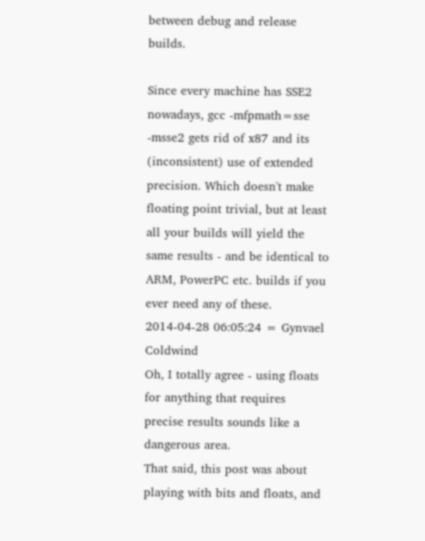between debug and release builds.

Since every machine has SSE2 nowadays, gcc -mfpmath=sse -msse2 gets rid of x87 and its (inconsistent) use of extended precision. Which doesn't make floating point trivial, but at least all your builds will yield the same results - and be identical to ARM, PowerPC etc. builds if you ever need any of these.
2014-04-28 06:05:24 = Gynvael Coldwind
Oh, I totally agree - using floats for anything that requires precise results sounds like a dangerous area.
That said, this post was about playing with bits and floats, and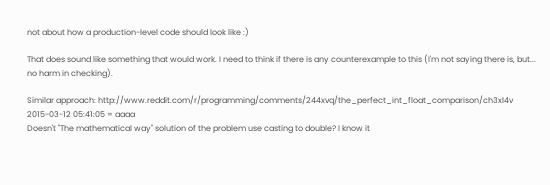not about how a production-level code should look like :)

That does sound like something that would work. I need to think if there is any counterexample to this (I'm not saying there is, but... no harm in checking).

Similar approach: http://www.reddit.com/r/programming/comments/244xvq/the_perfect_int_float_comparison/ch3xl4v
2015-03-12 05:41:05 = aaaa
Doesn't "The mathematical way" solution of the problem use casting to double? I know it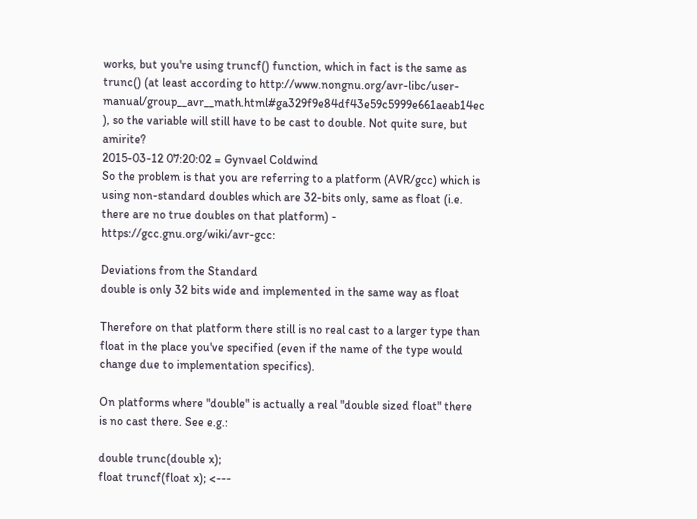works, but you're using truncf() function, which in fact is the same as trunc() (at least according to http://www.nongnu.org/avr-libc/user-manual/group__avr__math.html#ga329f9e84df43e59c5999e661aeab14ec ), so the variable will still have to be cast to double. Not quite sure, but amirite?
2015-03-12 07:20:02 = Gynvael Coldwind
So the problem is that you are referring to a platform (AVR/gcc) which is using non-standard doubles which are 32-bits only, same as float (i.e. there are no true doubles on that platform) - https://gcc.gnu.org/wiki/avr-gcc:

Deviations from the Standard
double is only 32 bits wide and implemented in the same way as float

Therefore on that platform there still is no real cast to a larger type than float in the place you've specified (even if the name of the type would change due to implementation specifics).

On platforms where "double" is actually a real "double sized float" there is no cast there. See e.g.:

double trunc(double x);
float truncf(float x); <---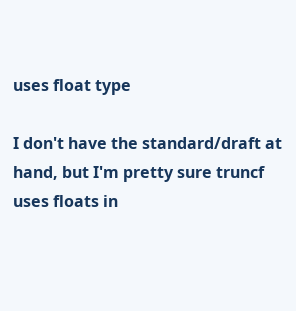uses float type

I don't have the standard/draft at hand, but I'm pretty sure truncf uses floats in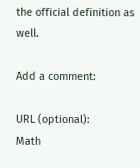the official definition as well.

Add a comment:

URL (optional):
Math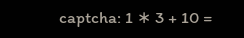captcha: 1 ∗ 3 + 10 =